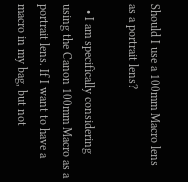Should I use a 100mm Macro lens as a portrait lens?

  • I am specifically considering using the Canon 100mm Macro as a portrait lens. If I want to have a macro in my bag, but not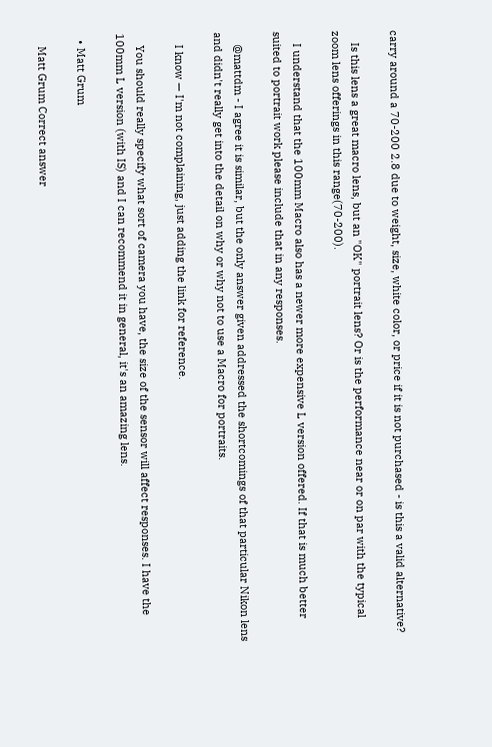carry around a 70-200 2.8 due to weight, size, white color, or price if it is not purchased - is this a valid alternative?

    Is this lens a great macro lens, but an "OK" portrait lens? Or is the performance near or on par with the typical zoom lens offerings in this range(70-200).

    I understand that the 100mm Macro also has a newer more expensive L version offered. If that is much better suited to portrait work please include that in any responses.

    @mattdm - I agree it is similar, but the only answer given addressed the shortcomings of that particular Nikon lens and didn't really get into the detail on why or why not to use a Macro for portraits.

    I know — I'm not complaining, just adding the link for reference.

    You should really specify what sort of camera you have, the size of the sensor will affect responses. I have the 100mm L version (with IS) and I can recommend it in general, it's an amazing lens.

  • Matt Grum

    Matt Grum Correct answer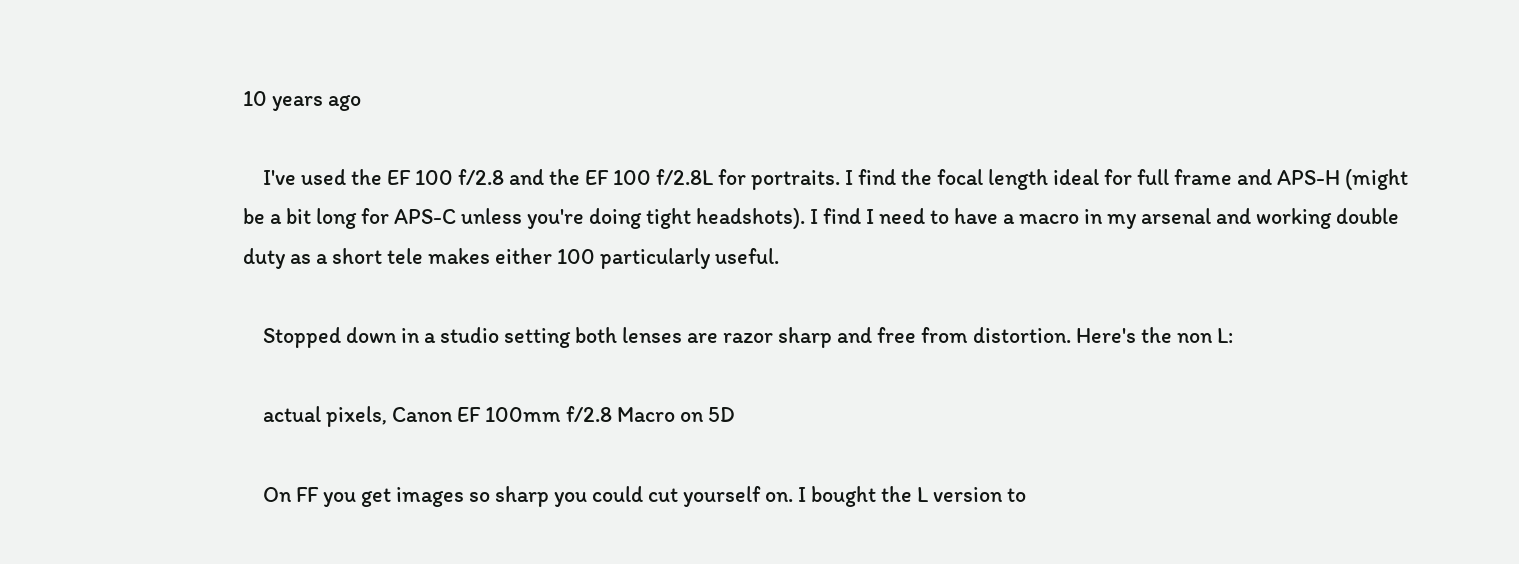10 years ago

    I've used the EF 100 f/2.8 and the EF 100 f/2.8L for portraits. I find the focal length ideal for full frame and APS-H (might be a bit long for APS-C unless you're doing tight headshots). I find I need to have a macro in my arsenal and working double duty as a short tele makes either 100 particularly useful.

    Stopped down in a studio setting both lenses are razor sharp and free from distortion. Here's the non L:

    actual pixels, Canon EF 100mm f/2.8 Macro on 5D

    On FF you get images so sharp you could cut yourself on. I bought the L version to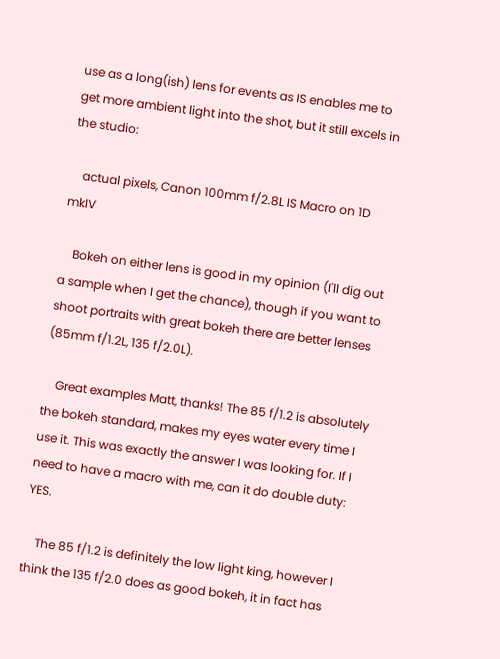use as a long(ish) lens for events as IS enables me to get more ambient light into the shot, but it still excels in the studio:

    actual pixels, Canon 100mm f/2.8L IS Macro on 1D mkIV

    Bokeh on either lens is good in my opinion (I'll dig out a sample when I get the chance), though if you want to shoot portraits with great bokeh there are better lenses (85mm f/1.2L, 135 f/2.0L).

    Great examples Matt, thanks! The 85 f/1.2 is absolutely the bokeh standard, makes my eyes water every time I use it. This was exactly the answer I was looking for. If I need to have a macro with me, can it do double duty: YES.

    The 85 f/1.2 is definitely the low light king, however I think the 135 f/2.0 does as good bokeh, it in fact has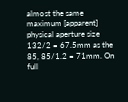almost the same maximum [apparent] physical aperture size 132/2 = 67.5mm as the 85, 85/1.2 = 71mm. On full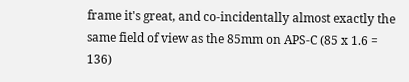frame it's great, and co-incidentally almost exactly the same field of view as the 85mm on APS-C (85 x 1.6 = 136)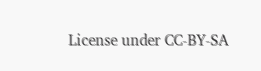License under CC-BY-SA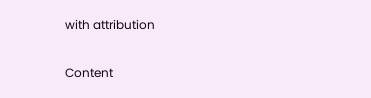with attribution

Content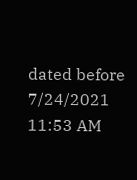dated before 7/24/2021 11:53 AM